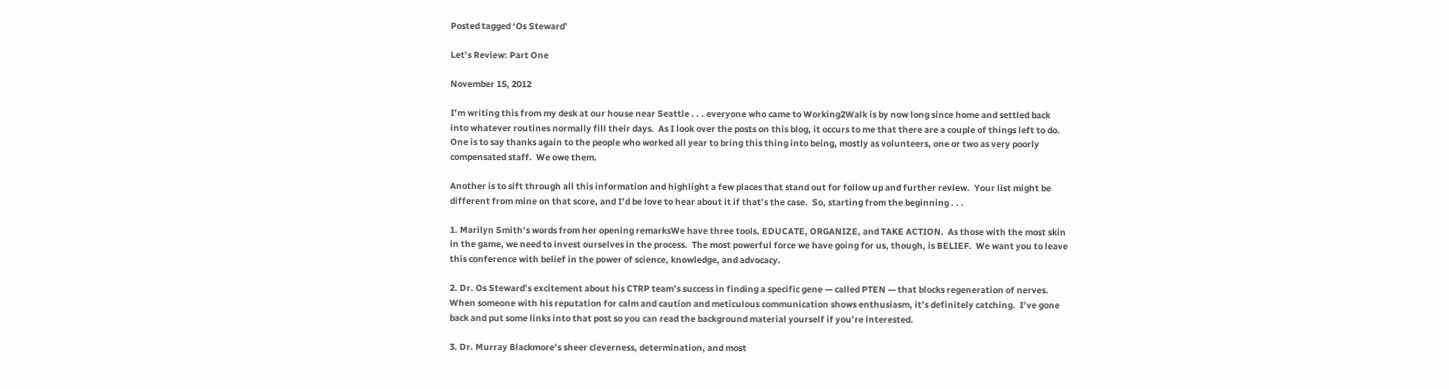Posted tagged ‘Os Steward’

Let’s Review: Part One

November 15, 2012

I’m writing this from my desk at our house near Seattle . . . everyone who came to Working2Walk is by now long since home and settled back into whatever routines normally fill their days.  As I look over the posts on this blog, it occurs to me that there are a couple of things left to do.  One is to say thanks again to the people who worked all year to bring this thing into being, mostly as volunteers, one or two as very poorly compensated staff.  We owe them.

Another is to sift through all this information and highlight a few places that stand out for follow up and further review.  Your list might be different from mine on that score, and I’d be love to hear about it if that’s the case.  So, starting from the beginning . . .

1. Marilyn Smith’s words from her opening remarksWe have three tools. EDUCATE, ORGANIZE, and TAKE ACTION.  As those with the most skin in the game, we need to invest ourselves in the process.  The most powerful force we have going for us, though, is BELIEF.  We want you to leave this conference with belief in the power of science, knowledge, and advocacy.

2. Dr. Os Steward’s excitement about his CTRP team’s success in finding a specific gene — called PTEN — that blocks regeneration of nerves.  When someone with his reputation for calm and caution and meticulous communication shows enthusiasm, it’s definitely catching.  I’ve gone back and put some links into that post so you can read the background material yourself if you’re interested.

3. Dr. Murray Blackmore’s sheer cleverness, determination, and most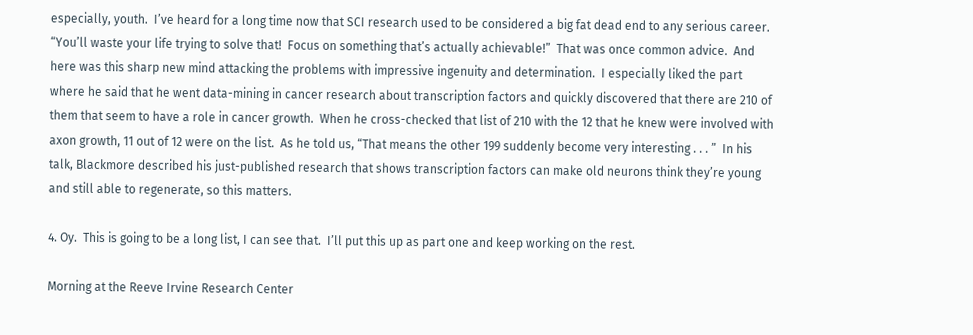especially, youth.  I’ve heard for a long time now that SCI research used to be considered a big fat dead end to any serious career.  “You’ll waste your life trying to solve that!  Focus on something that’s actually achievable!”  That was once common advice.  And here was this sharp new mind attacking the problems with impressive ingenuity and determination.  I especially liked the part where he said that he went data-mining in cancer research about transcription factors and quickly discovered that there are 210 of them that seem to have a role in cancer growth.  When he cross-checked that list of 210 with the 12 that he knew were involved with axon growth, 11 out of 12 were on the list.  As he told us, “That means the other 199 suddenly become very interesting . . . ”  In his talk, Blackmore described his just-published research that shows transcription factors can make old neurons think they’re young and still able to regenerate, so this matters.

4. Oy.  This is going to be a long list, I can see that.  I’ll put this up as part one and keep working on the rest.

Morning at the Reeve Irvine Research Center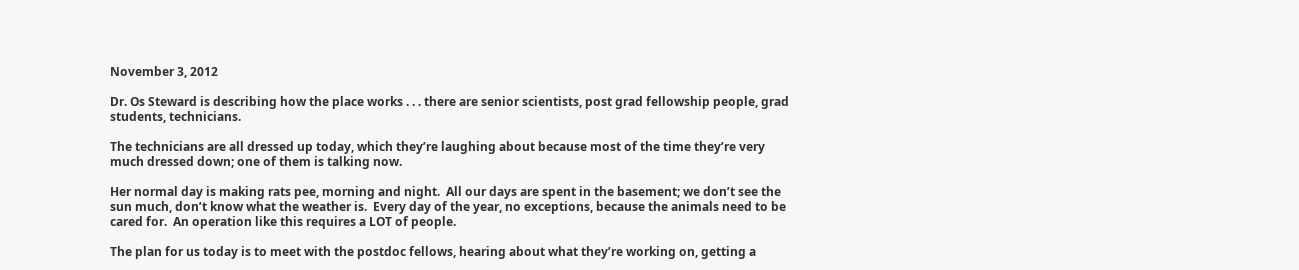November 3, 2012

Dr. Os Steward is describing how the place works . . . there are senior scientists, post grad fellowship people, grad students, technicians.

The technicians are all dressed up today, which they’re laughing about because most of the time they’re very much dressed down; one of them is talking now.

Her normal day is making rats pee, morning and night.  All our days are spent in the basement; we don’t see the sun much, don’t know what the weather is.  Every day of the year, no exceptions, because the animals need to be cared for.  An operation like this requires a LOT of people.

The plan for us today is to meet with the postdoc fellows, hearing about what they’re working on, getting a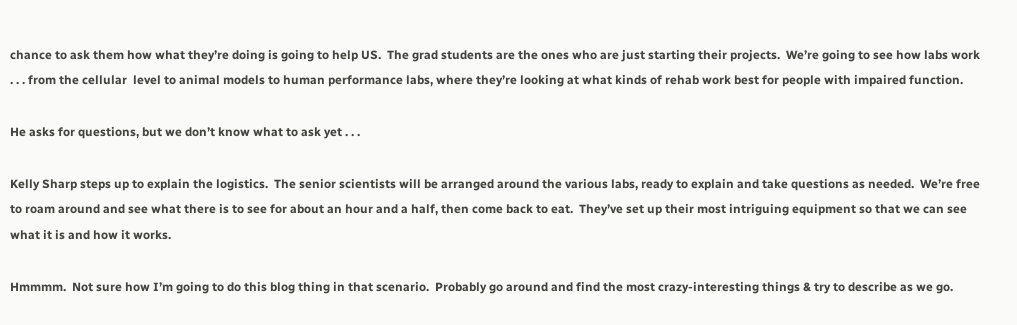chance to ask them how what they’re doing is going to help US.  The grad students are the ones who are just starting their projects.  We’re going to see how labs work . . . from the cellular  level to animal models to human performance labs, where they’re looking at what kinds of rehab work best for people with impaired function.

He asks for questions, but we don’t know what to ask yet . . .

Kelly Sharp steps up to explain the logistics.  The senior scientists will be arranged around the various labs, ready to explain and take questions as needed.  We’re free to roam around and see what there is to see for about an hour and a half, then come back to eat.  They’ve set up their most intriguing equipment so that we can see what it is and how it works.

Hmmmm.  Not sure how I’m going to do this blog thing in that scenario.  Probably go around and find the most crazy-interesting things & try to describe as we go.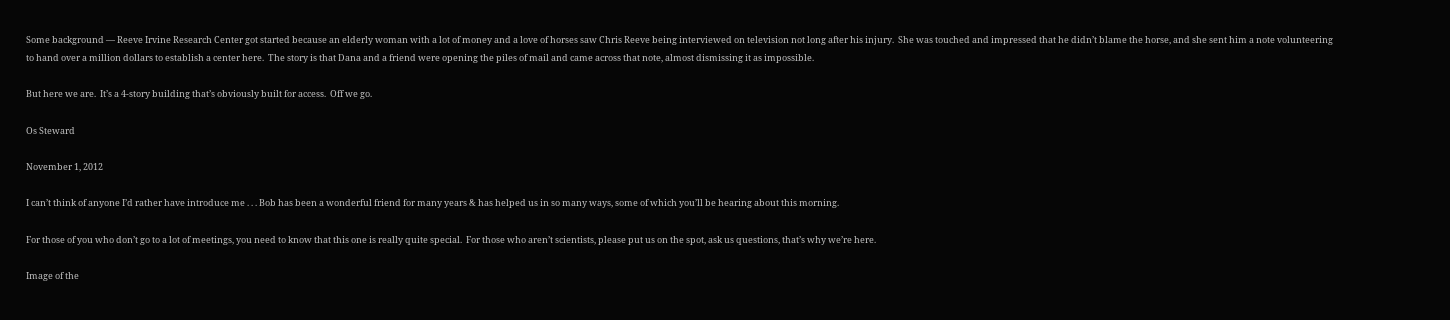Some background — Reeve Irvine Research Center got started because an elderly woman with a lot of money and a love of horses saw Chris Reeve being interviewed on television not long after his injury.  She was touched and impressed that he didn’t blame the horse, and she sent him a note volunteering to hand over a million dollars to establish a center here.  The story is that Dana and a friend were opening the piles of mail and came across that note, almost dismissing it as impossible.

But here we are.  It’s a 4-story building that’s obviously built for access.  Off we go.

Os Steward

November 1, 2012

I can’t think of anyone I’d rather have introduce me . . . Bob has been a wonderful friend for many years & has helped us in so many ways, some of which you’ll be hearing about this morning.

For those of you who don’t go to a lot of meetings, you need to know that this one is really quite special.  For those who aren’t scientists, please put us on the spot, ask us questions, that’s why we’re here.

Image of the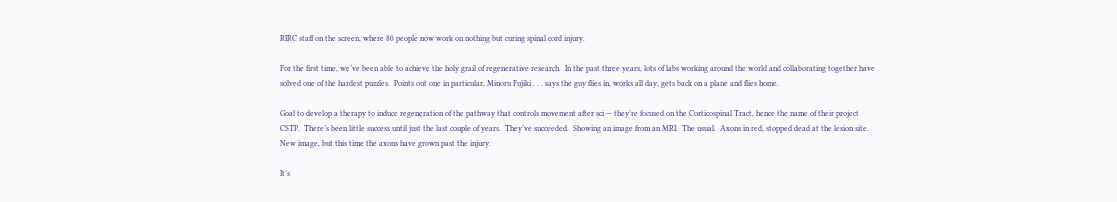RIRC staff on the screen, where 80 people now work on nothing but curing spinal cord injury.

For the first time, we’ve been able to achieve the holy grail of regenerative research.  In the past three years, lots of labs working around the world and collaborating together have solved one of the hardest puzzles.  Points out one in particular, Minoru Fujiki . . . says the guy flies in, works all day, gets back on a plane and flies home.

Goal to develop a therapy to induce regeneration of the pathway that controls movement after sci — they’re focused on the Corticospinal Tract, hence the name of their project CSTP.  There’s been little success until just the last couple of years.  They’ve succeeded.  Showing an image from an MRI.  The usual.  Axons in red, stopped dead at the lesion site.  New image, but this time the axons have grown past the injury.

It’s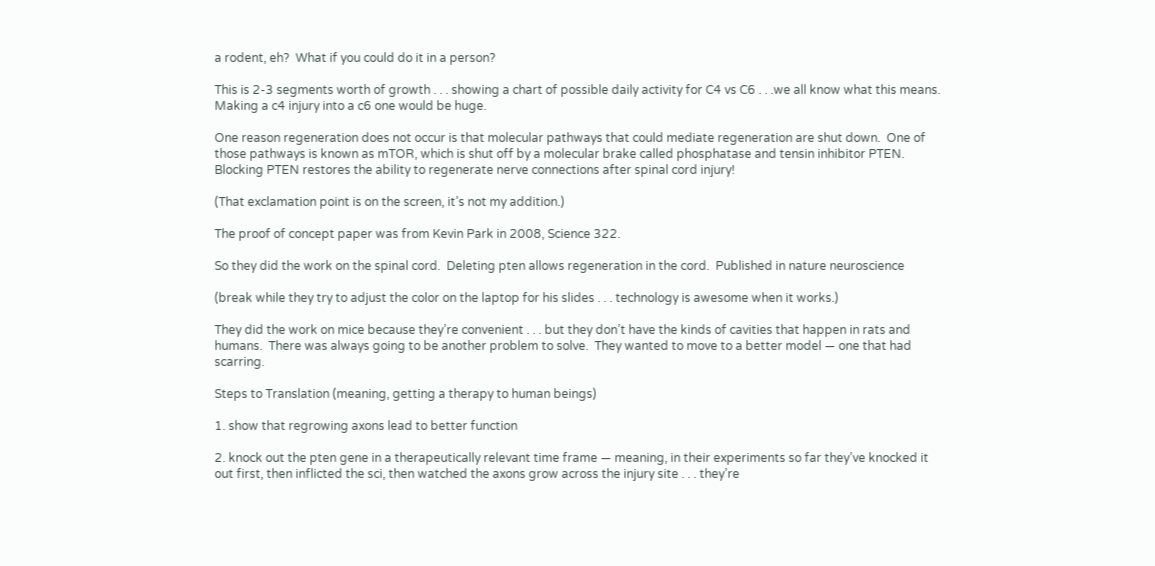a rodent, eh?  What if you could do it in a person?

This is 2-3 segments worth of growth . . . showing a chart of possible daily activity for C4 vs C6 . . .we all know what this means.  Making a c4 injury into a c6 one would be huge.

One reason regeneration does not occur is that molecular pathways that could mediate regeneration are shut down.  One of those pathways is known as mTOR, which is shut off by a molecular brake called phosphatase and tensin inhibitor PTEN.  Blocking PTEN restores the ability to regenerate nerve connections after spinal cord injury!

(That exclamation point is on the screen, it’s not my addition.)

The proof of concept paper was from Kevin Park in 2008, Science 322.

So they did the work on the spinal cord.  Deleting pten allows regeneration in the cord.  Published in nature neuroscience

(break while they try to adjust the color on the laptop for his slides . . . technology is awesome when it works.)

They did the work on mice because they’re convenient . . . but they don’t have the kinds of cavities that happen in rats and humans.  There was always going to be another problem to solve.  They wanted to move to a better model — one that had scarring.

Steps to Translation (meaning, getting a therapy to human beings)

1. show that regrowing axons lead to better function

2. knock out the pten gene in a therapeutically relevant time frame — meaning, in their experiments so far they’ve knocked it out first, then inflicted the sci, then watched the axons grow across the injury site . . . they’re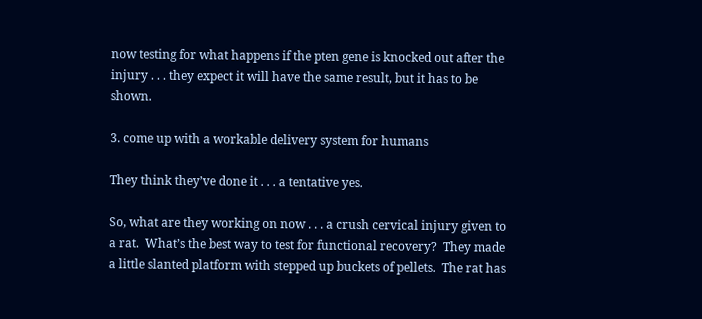now testing for what happens if the pten gene is knocked out after the injury . . . they expect it will have the same result, but it has to be shown.

3. come up with a workable delivery system for humans

They think they’ve done it . . . a tentative yes.

So, what are they working on now . . . a crush cervical injury given to a rat.  What’s the best way to test for functional recovery?  They made a little slanted platform with stepped up buckets of pellets.  The rat has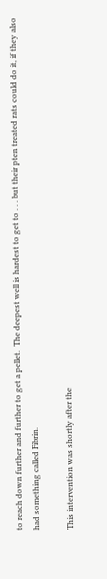to reach down further and further to get a pellet.  The deepest well is hardest to get to . . . but their pten treated rats could do it, if they also had something called Fibrin.

This intervention was shortly after the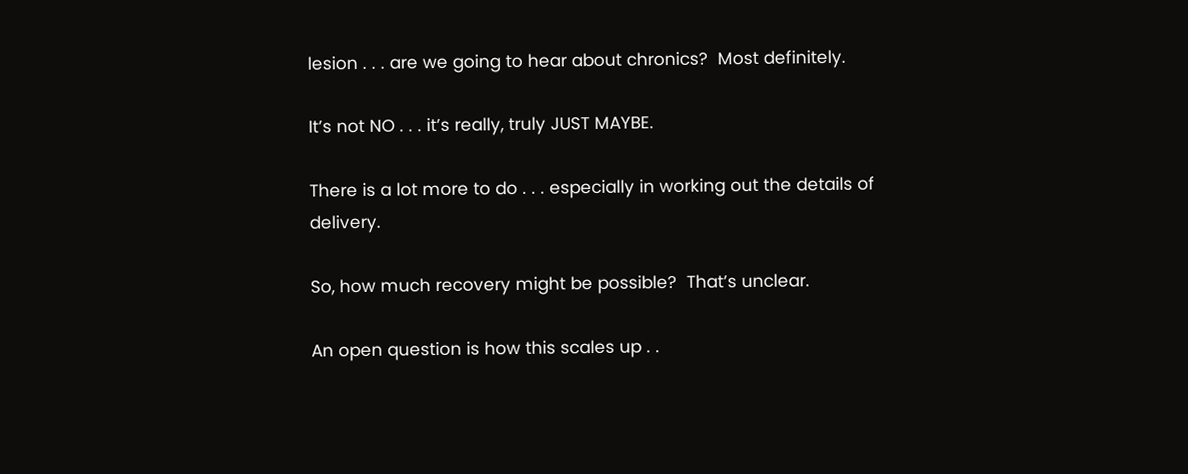lesion . . . are we going to hear about chronics?  Most definitely.

It’s not NO . . . it’s really, truly JUST MAYBE.

There is a lot more to do . . . especially in working out the details of delivery.

So, how much recovery might be possible?  That’s unclear.

An open question is how this scales up . .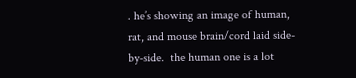. he’s showing an image of human, rat, and mouse brain/cord laid side-by-side.  the human one is a lot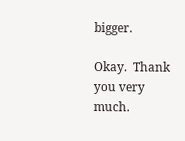bigger.

Okay.  Thank you very much.